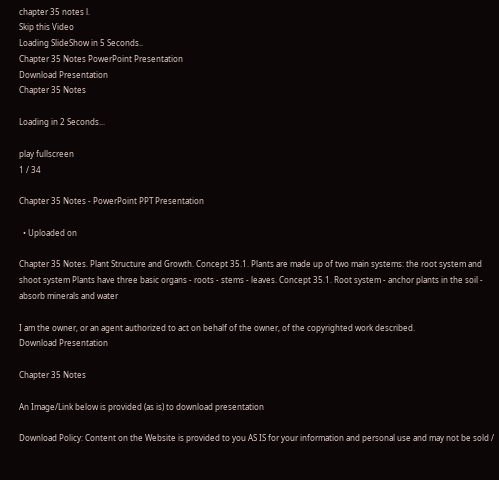chapter 35 notes l.
Skip this Video
Loading SlideShow in 5 Seconds..
Chapter 35 Notes PowerPoint Presentation
Download Presentation
Chapter 35 Notes

Loading in 2 Seconds...

play fullscreen
1 / 34

Chapter 35 Notes - PowerPoint PPT Presentation

  • Uploaded on

Chapter 35 Notes. Plant Structure and Growth. Concept 35.1. Plants are made up of two main systems: the root system and shoot system Plants have three basic organs - roots - stems - leaves. Concept 35.1. Root system - anchor plants in the soil - absorb minerals and water

I am the owner, or an agent authorized to act on behalf of the owner, of the copyrighted work described.
Download Presentation

Chapter 35 Notes

An Image/Link below is provided (as is) to download presentation

Download Policy: Content on the Website is provided to you AS IS for your information and personal use and may not be sold /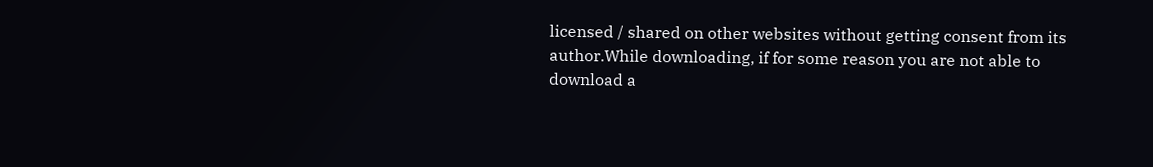licensed / shared on other websites without getting consent from its author.While downloading, if for some reason you are not able to download a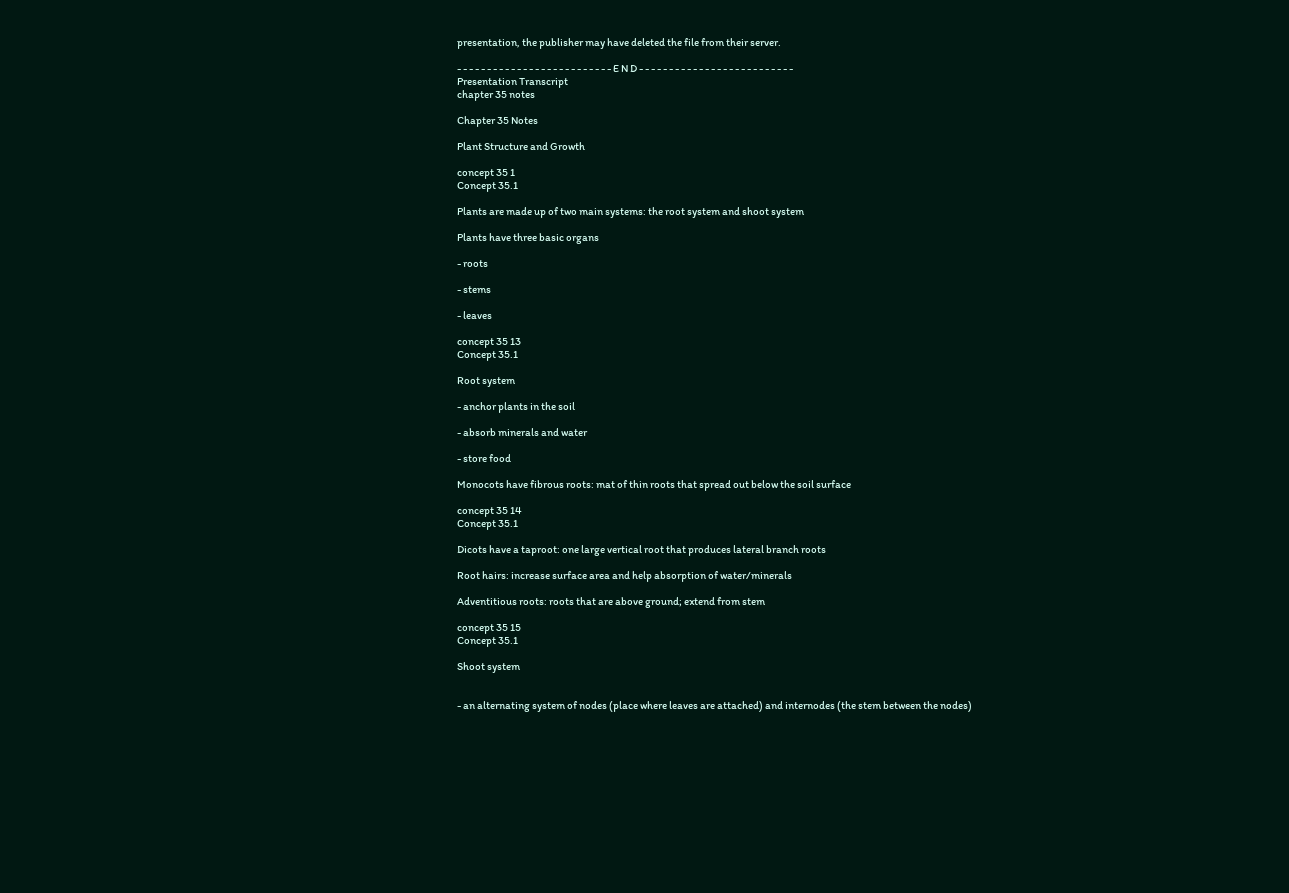presentation, the publisher may have deleted the file from their server.

- - - - - - - - - - - - - - - - - - - - - - - - - - E N D - - - - - - - - - - - - - - - - - - - - - - - - - -
Presentation Transcript
chapter 35 notes

Chapter 35 Notes

Plant Structure and Growth

concept 35 1
Concept 35.1

Plants are made up of two main systems: the root system and shoot system

Plants have three basic organs

- roots

- stems

- leaves

concept 35 13
Concept 35.1

Root system

- anchor plants in the soil

- absorb minerals and water

- store food

Monocots have fibrous roots: mat of thin roots that spread out below the soil surface

concept 35 14
Concept 35.1

Dicots have a taproot: one large vertical root that produces lateral branch roots

Root hairs: increase surface area and help absorption of water/minerals

Adventitious roots: roots that are above ground; extend from stem

concept 35 15
Concept 35.1

Shoot system


- an alternating system of nodes (place where leaves are attached) and internodes (the stem between the nodes)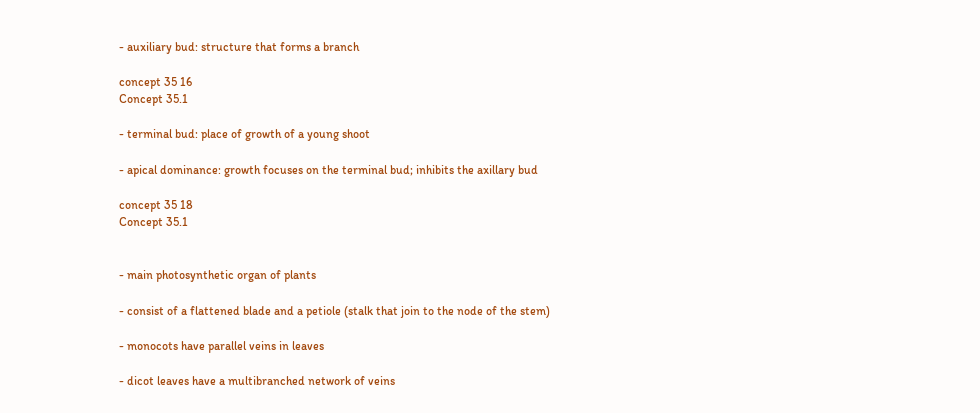- auxiliary bud: structure that forms a branch

concept 35 16
Concept 35.1

- terminal bud: place of growth of a young shoot

- apical dominance: growth focuses on the terminal bud; inhibits the axillary bud

concept 35 18
Concept 35.1


- main photosynthetic organ of plants

- consist of a flattened blade and a petiole (stalk that join to the node of the stem)

- monocots have parallel veins in leaves

- dicot leaves have a multibranched network of veins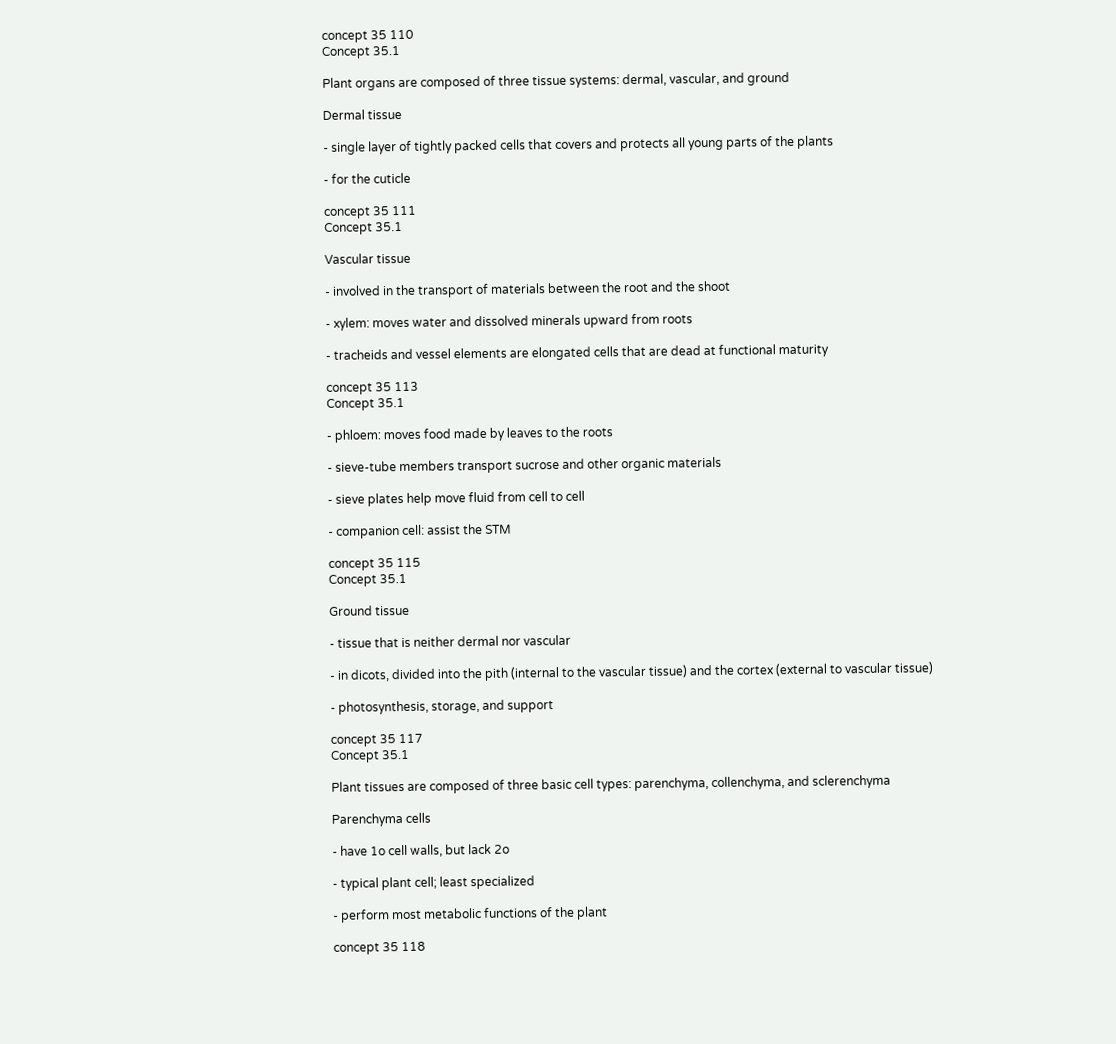concept 35 110
Concept 35.1

Plant organs are composed of three tissue systems: dermal, vascular, and ground

Dermal tissue

- single layer of tightly packed cells that covers and protects all young parts of the plants

- for the cuticle

concept 35 111
Concept 35.1

Vascular tissue

- involved in the transport of materials between the root and the shoot

- xylem: moves water and dissolved minerals upward from roots

- tracheids and vessel elements are elongated cells that are dead at functional maturity

concept 35 113
Concept 35.1

- phloem: moves food made by leaves to the roots

- sieve-tube members transport sucrose and other organic materials

- sieve plates help move fluid from cell to cell

- companion cell: assist the STM

concept 35 115
Concept 35.1

Ground tissue

- tissue that is neither dermal nor vascular

- in dicots, divided into the pith (internal to the vascular tissue) and the cortex (external to vascular tissue)

- photosynthesis, storage, and support

concept 35 117
Concept 35.1

Plant tissues are composed of three basic cell types: parenchyma, collenchyma, and sclerenchyma

Parenchyma cells

- have 1o cell walls, but lack 2o

- typical plant cell; least specialized

- perform most metabolic functions of the plant

concept 35 118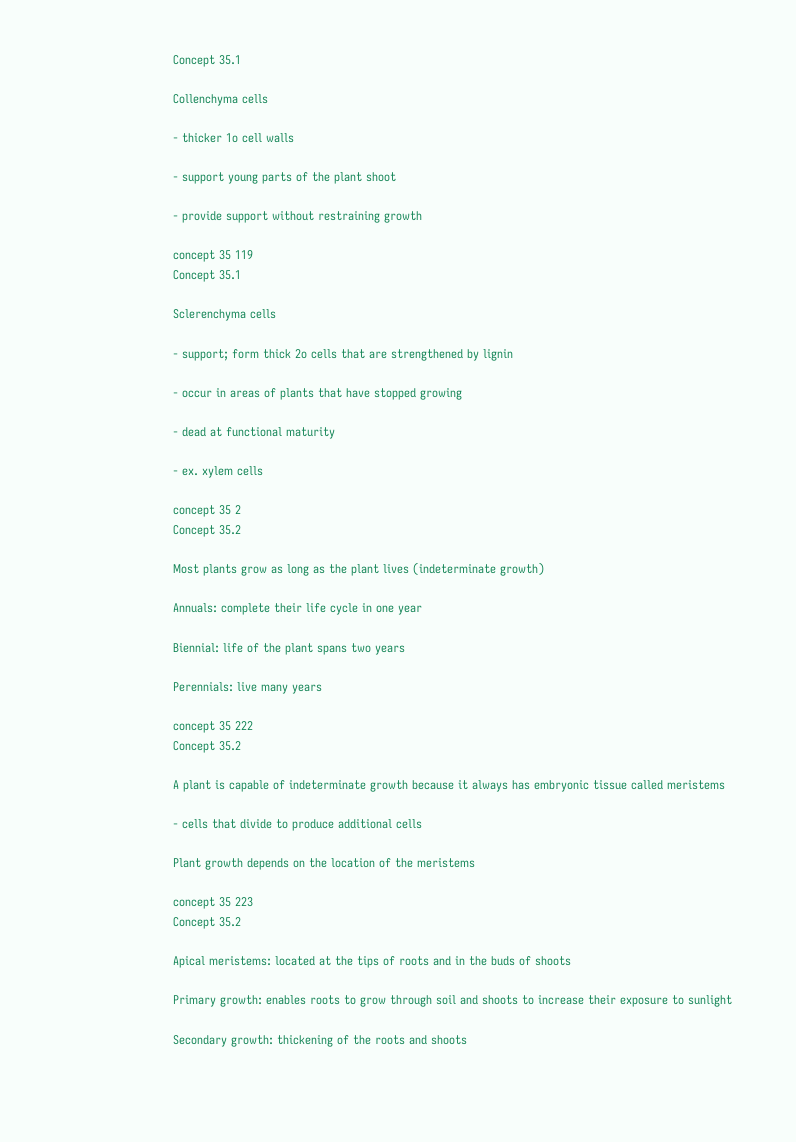Concept 35.1

Collenchyma cells

- thicker 1o cell walls

- support young parts of the plant shoot

- provide support without restraining growth

concept 35 119
Concept 35.1

Sclerenchyma cells

- support; form thick 2o cells that are strengthened by lignin

- occur in areas of plants that have stopped growing

- dead at functional maturity

- ex. xylem cells

concept 35 2
Concept 35.2

Most plants grow as long as the plant lives (indeterminate growth)

Annuals: complete their life cycle in one year

Biennial: life of the plant spans two years

Perennials: live many years

concept 35 222
Concept 35.2

A plant is capable of indeterminate growth because it always has embryonic tissue called meristems

- cells that divide to produce additional cells

Plant growth depends on the location of the meristems

concept 35 223
Concept 35.2

Apical meristems: located at the tips of roots and in the buds of shoots

Primary growth: enables roots to grow through soil and shoots to increase their exposure to sunlight

Secondary growth: thickening of the roots and shoots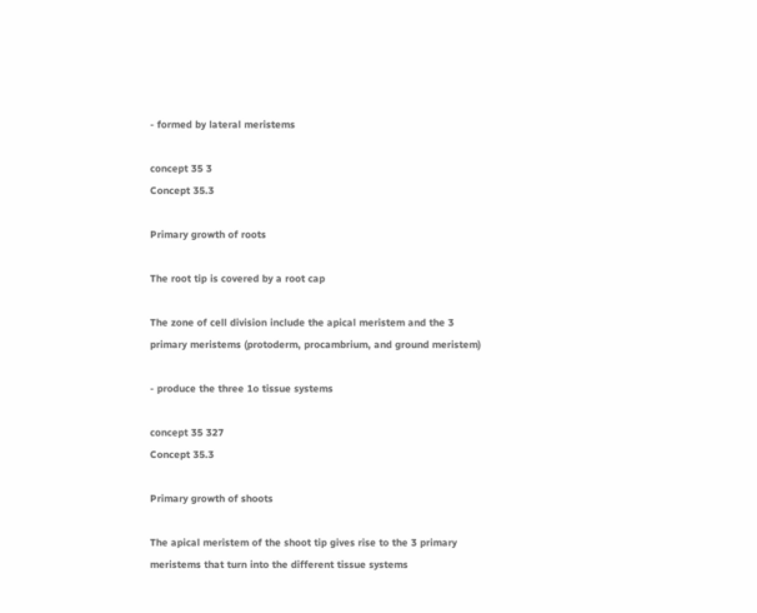- formed by lateral meristems

concept 35 3
Concept 35.3

Primary growth of roots

The root tip is covered by a root cap

The zone of cell division include the apical meristem and the 3 primary meristems (protoderm, procambrium, and ground meristem)

- produce the three 1o tissue systems

concept 35 327
Concept 35.3

Primary growth of shoots

The apical meristem of the shoot tip gives rise to the 3 primary meristems that turn into the different tissue systems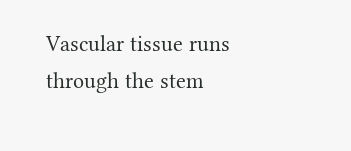Vascular tissue runs through the stem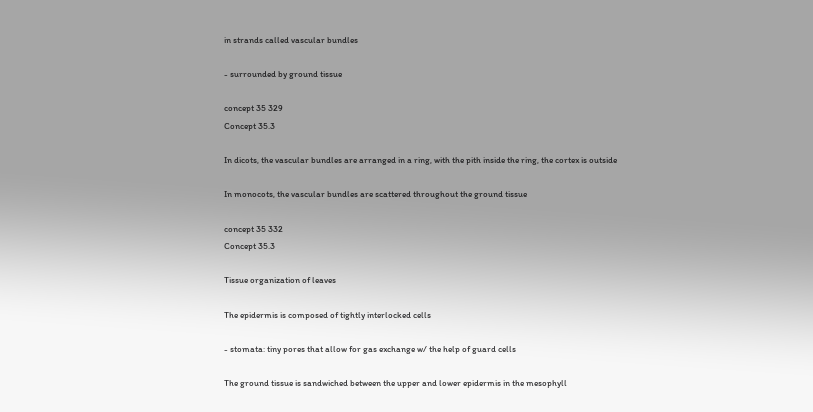in strands called vascular bundles

- surrounded by ground tissue

concept 35 329
Concept 35.3

In dicots, the vascular bundles are arranged in a ring, with the pith inside the ring, the cortex is outside

In monocots, the vascular bundles are scattered throughout the ground tissue

concept 35 332
Concept 35.3

Tissue organization of leaves

The epidermis is composed of tightly interlocked cells

- stomata: tiny pores that allow for gas exchange w/ the help of guard cells

The ground tissue is sandwiched between the upper and lower epidermis in the mesophyll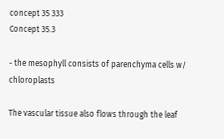concept 35 333
Concept 35.3

- the mesophyll consists of parenchyma cells w/ chloroplasts

The vascular tissue also flows through the leaf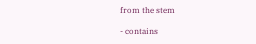from the stem

- contains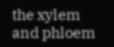the xylem and phloem